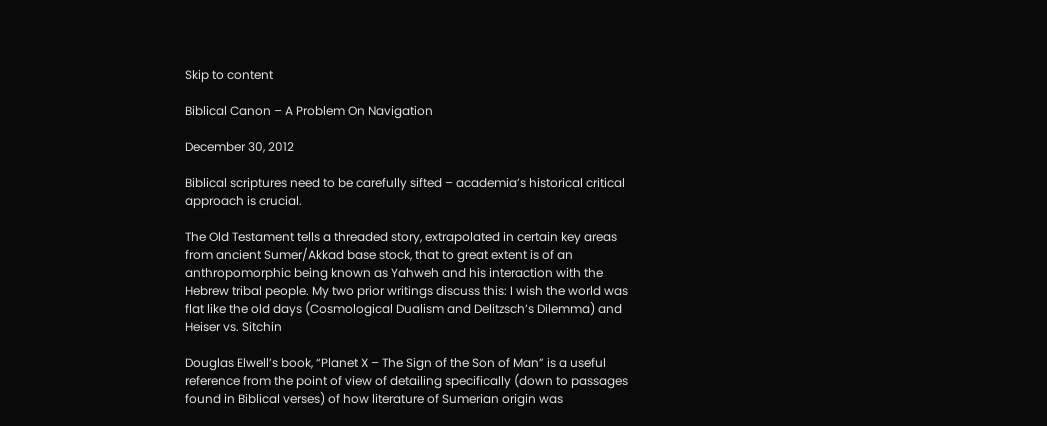Skip to content

Biblical Canon – A Problem On Navigation

December 30, 2012

Biblical scriptures need to be carefully sifted – academia’s historical critical approach is crucial.

The Old Testament tells a threaded story, extrapolated in certain key areas from ancient Sumer/Akkad base stock, that to great extent is of an anthropomorphic being known as Yahweh and his interaction with the Hebrew tribal people. My two prior writings discuss this: I wish the world was flat like the old days (Cosmological Dualism and Delitzsch’s Dilemma) and Heiser vs. Sitchin

Douglas Elwell’s book, “Planet X – The Sign of the Son of Man” is a useful reference from the point of view of detailing specifically (down to passages found in Biblical verses) of how literature of Sumerian origin was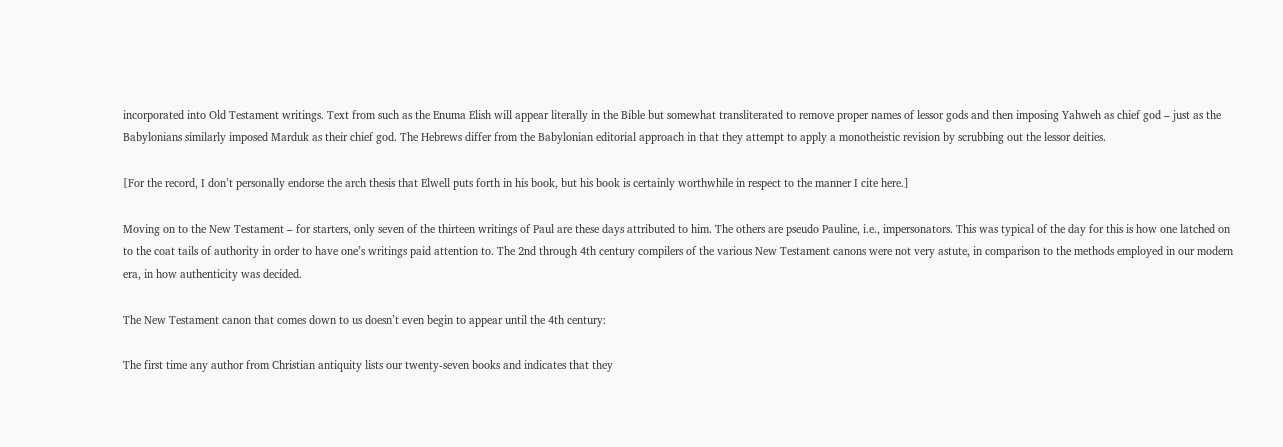incorporated into Old Testament writings. Text from such as the Enuma Elish will appear literally in the Bible but somewhat transliterated to remove proper names of lessor gods and then imposing Yahweh as chief god – just as the Babylonians similarly imposed Marduk as their chief god. The Hebrews differ from the Babylonian editorial approach in that they attempt to apply a monotheistic revision by scrubbing out the lessor deities.

[For the record, I don’t personally endorse the arch thesis that Elwell puts forth in his book, but his book is certainly worthwhile in respect to the manner I cite here.]

Moving on to the New Testament – for starters, only seven of the thirteen writings of Paul are these days attributed to him. The others are pseudo Pauline, i.e., impersonators. This was typical of the day for this is how one latched on to the coat tails of authority in order to have one’s writings paid attention to. The 2nd through 4th century compilers of the various New Testament canons were not very astute, in comparison to the methods employed in our modern era, in how authenticity was decided.

The New Testament canon that comes down to us doesn’t even begin to appear until the 4th century:

The first time any author from Christian antiquity lists our twenty-seven books and indicates that they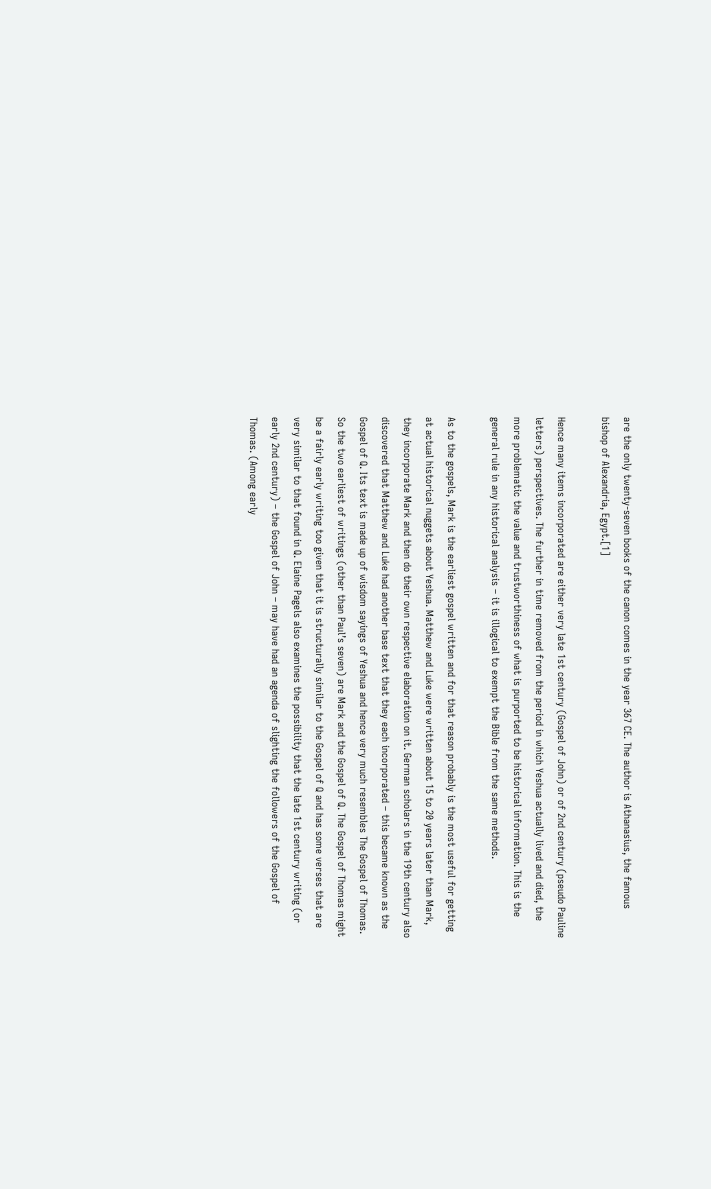are the only twenty-seven books of the canon comes in the year 367 CE. The author is Athanasius, the famous bishop of Alexandria, Egypt.[1]

Hence many items incorporated are either very late 1st century (Gospel of John) or of 2nd century (pseudo Pauline letters) perspectives. The further in time removed from the period in which Yeshua actually lived and died, the more problematic the value and trustworthiness of what is purported to be historical information. This is the general rule in any historical analysis – it is illogical to exempt the Bible from the same methods.

As to the gospels, Mark is the earliest gospel written and for that reason probably is the most useful for getting at actual historical nuggets about Yeshua. Matthew and Luke were written about 15 to 20 years later than Mark, they incorporate Mark and then do their own respective elaboration on it. German scholars in the 19th century also discovered that Matthew and Luke had another base text that they each incorporated – this became known as the Gospel of Q. Its text is made up of wisdom sayings of Yeshua and hence very much resembles The Gospel of Thomas. So the two earliest of writings (other than Paul’s seven) are Mark and the Gospel of Q. The Gospel of Thomas might be a fairly early writing too given that it is structurally similar to the Gospel of Q and has some verses that are very similar to that found in Q. Elaine Pagels also examines the possibility that the late 1st century writing (or early 2nd century) – the Gospel of John – may have had an agenda of slighting the followers of the Gospel of Thomas. (Among early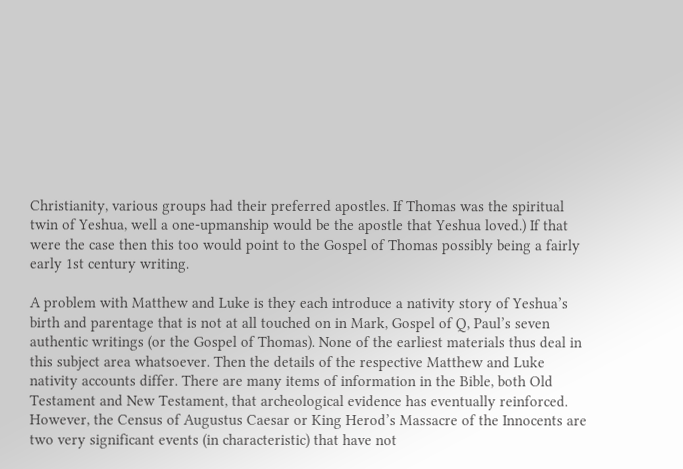Christianity, various groups had their preferred apostles. If Thomas was the spiritual twin of Yeshua, well a one-upmanship would be the apostle that Yeshua loved.) If that were the case then this too would point to the Gospel of Thomas possibly being a fairly early 1st century writing.

A problem with Matthew and Luke is they each introduce a nativity story of Yeshua’s birth and parentage that is not at all touched on in Mark, Gospel of Q, Paul’s seven authentic writings (or the Gospel of Thomas). None of the earliest materials thus deal in this subject area whatsoever. Then the details of the respective Matthew and Luke nativity accounts differ. There are many items of information in the Bible, both Old Testament and New Testament, that archeological evidence has eventually reinforced. However, the Census of Augustus Caesar or King Herod’s Massacre of the Innocents are two very significant events (in characteristic) that have not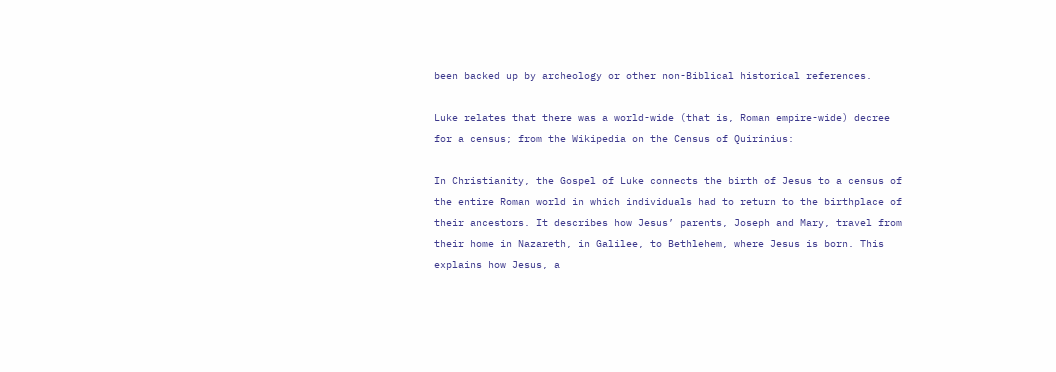been backed up by archeology or other non-Biblical historical references.

Luke relates that there was a world-wide (that is, Roman empire-wide) decree for a census; from the Wikipedia on the Census of Quirinius:

In Christianity, the Gospel of Luke connects the birth of Jesus to a census of the entire Roman world in which individuals had to return to the birthplace of their ancestors. It describes how Jesus’ parents, Joseph and Mary, travel from their home in Nazareth, in Galilee, to Bethlehem, where Jesus is born. This explains how Jesus, a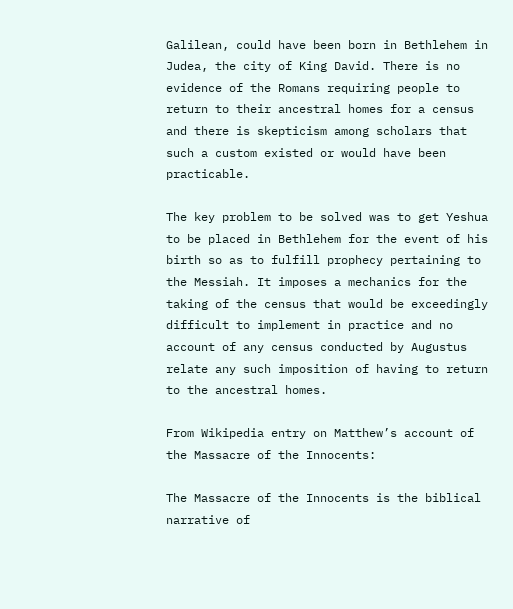Galilean, could have been born in Bethlehem in Judea, the city of King David. There is no evidence of the Romans requiring people to return to their ancestral homes for a census and there is skepticism among scholars that such a custom existed or would have been practicable.

The key problem to be solved was to get Yeshua to be placed in Bethlehem for the event of his birth so as to fulfill prophecy pertaining to the Messiah. It imposes a mechanics for the taking of the census that would be exceedingly difficult to implement in practice and no account of any census conducted by Augustus relate any such imposition of having to return to the ancestral homes.

From Wikipedia entry on Matthew’s account of the Massacre of the Innocents:

The Massacre of the Innocents is the biblical narrative of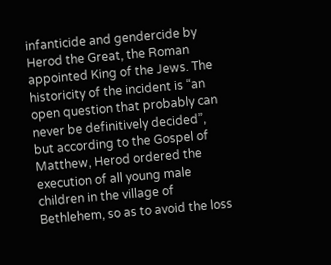infanticide and gendercide by Herod the Great, the Roman appointed King of the Jews. The historicity of the incident is “an open question that probably can never be definitively decided”, but according to the Gospel of Matthew, Herod ordered the execution of all young male children in the village of Bethlehem, so as to avoid the loss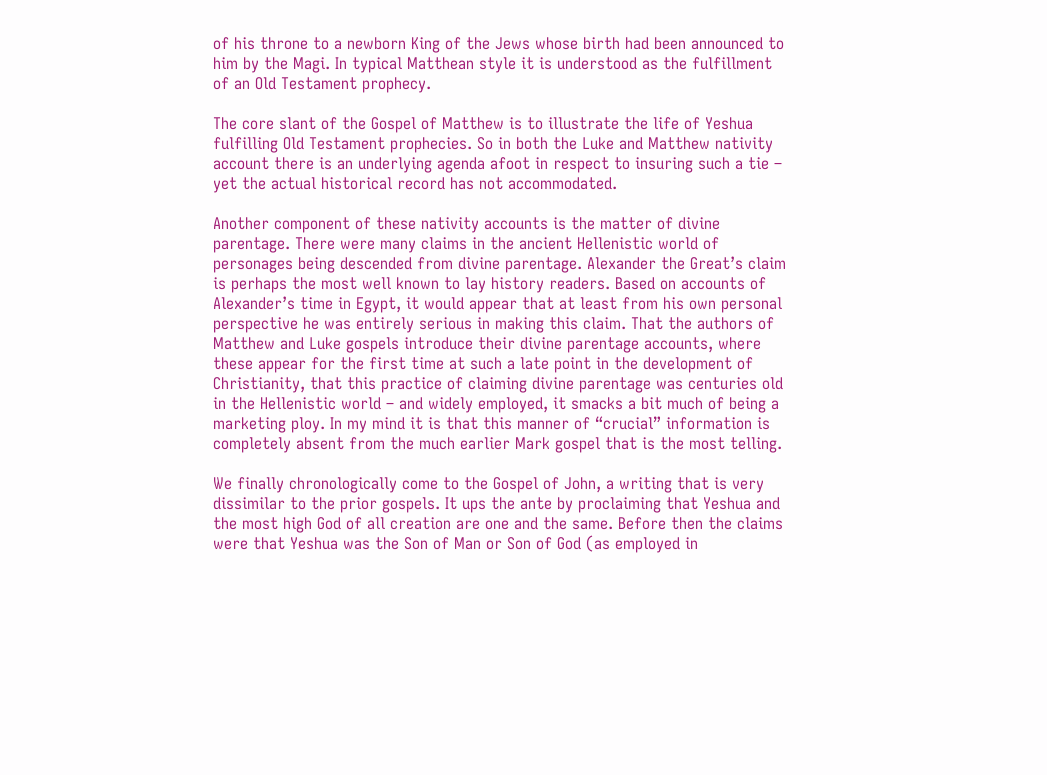of his throne to a newborn King of the Jews whose birth had been announced to him by the Magi. In typical Matthean style it is understood as the fulfillment of an Old Testament prophecy.

The core slant of the Gospel of Matthew is to illustrate the life of Yeshua fulfilling Old Testament prophecies. So in both the Luke and Matthew nativity account there is an underlying agenda afoot in respect to insuring such a tie – yet the actual historical record has not accommodated.

Another component of these nativity accounts is the matter of divine parentage. There were many claims in the ancient Hellenistic world of personages being descended from divine parentage. Alexander the Great’s claim is perhaps the most well known to lay history readers. Based on accounts of Alexander’s time in Egypt, it would appear that at least from his own personal perspective he was entirely serious in making this claim. That the authors of Matthew and Luke gospels introduce their divine parentage accounts, where these appear for the first time at such a late point in the development of Christianity, that this practice of claiming divine parentage was centuries old in the Hellenistic world – and widely employed, it smacks a bit much of being a marketing ploy. In my mind it is that this manner of “crucial” information is completely absent from the much earlier Mark gospel that is the most telling.

We finally chronologically come to the Gospel of John, a writing that is very dissimilar to the prior gospels. It ups the ante by proclaiming that Yeshua and the most high God of all creation are one and the same. Before then the claims were that Yeshua was the Son of Man or Son of God (as employed in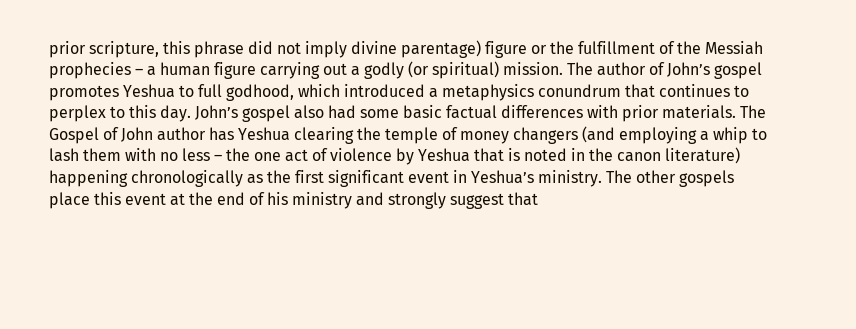prior scripture, this phrase did not imply divine parentage) figure or the fulfillment of the Messiah prophecies – a human figure carrying out a godly (or spiritual) mission. The author of John’s gospel promotes Yeshua to full godhood, which introduced a metaphysics conundrum that continues to perplex to this day. John’s gospel also had some basic factual differences with prior materials. The Gospel of John author has Yeshua clearing the temple of money changers (and employing a whip to lash them with no less – the one act of violence by Yeshua that is noted in the canon literature) happening chronologically as the first significant event in Yeshua’s ministry. The other gospels place this event at the end of his ministry and strongly suggest that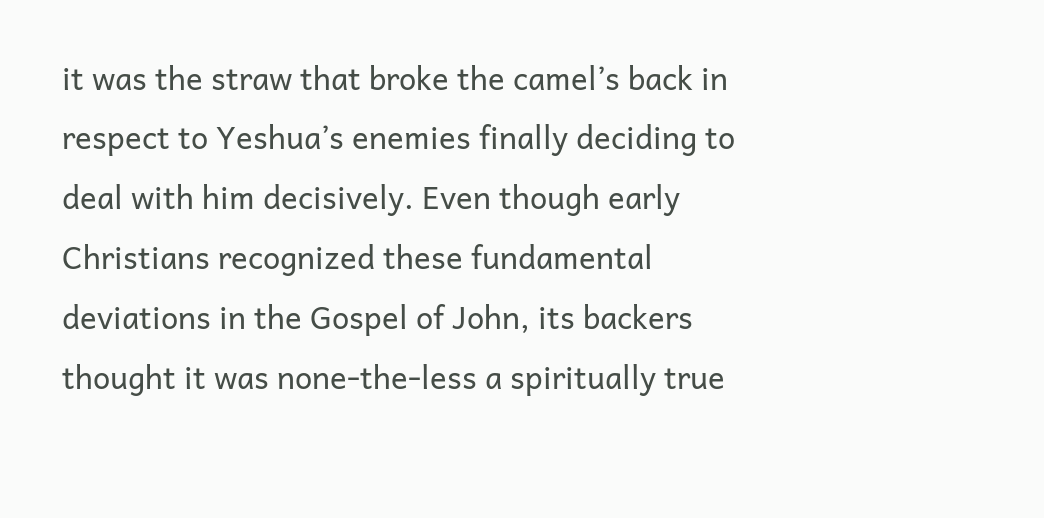it was the straw that broke the camel’s back in respect to Yeshua’s enemies finally deciding to deal with him decisively. Even though early Christians recognized these fundamental deviations in the Gospel of John, its backers thought it was none-the-less a spiritually true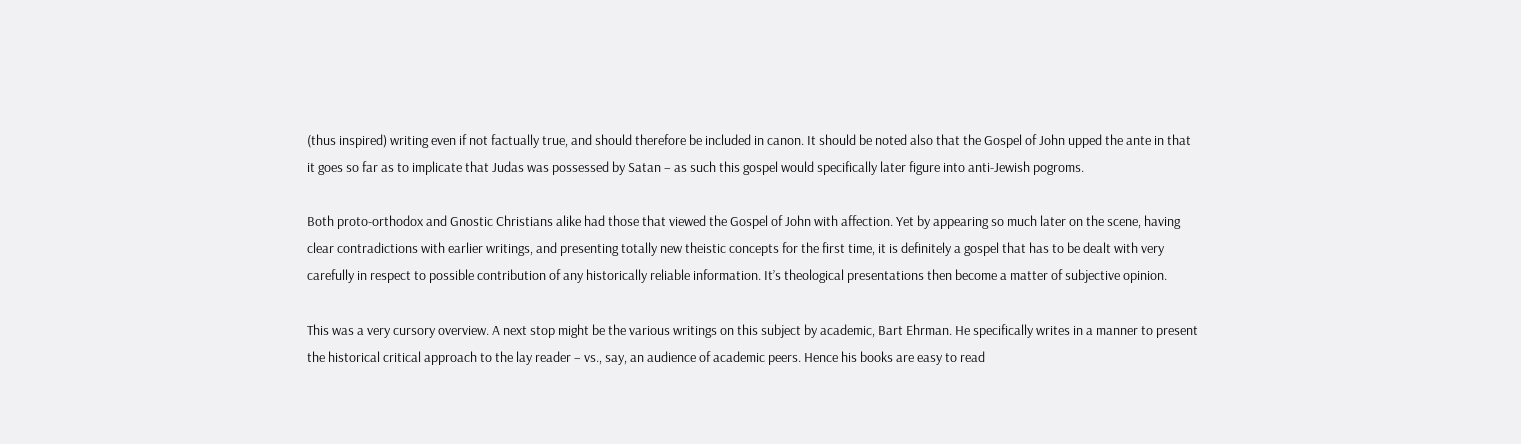(thus inspired) writing even if not factually true, and should therefore be included in canon. It should be noted also that the Gospel of John upped the ante in that it goes so far as to implicate that Judas was possessed by Satan – as such this gospel would specifically later figure into anti-Jewish pogroms.

Both proto-orthodox and Gnostic Christians alike had those that viewed the Gospel of John with affection. Yet by appearing so much later on the scene, having clear contradictions with earlier writings, and presenting totally new theistic concepts for the first time, it is definitely a gospel that has to be dealt with very carefully in respect to possible contribution of any historically reliable information. It’s theological presentations then become a matter of subjective opinion.

This was a very cursory overview. A next stop might be the various writings on this subject by academic, Bart Ehrman. He specifically writes in a manner to present the historical critical approach to the lay reader – vs., say, an audience of academic peers. Hence his books are easy to read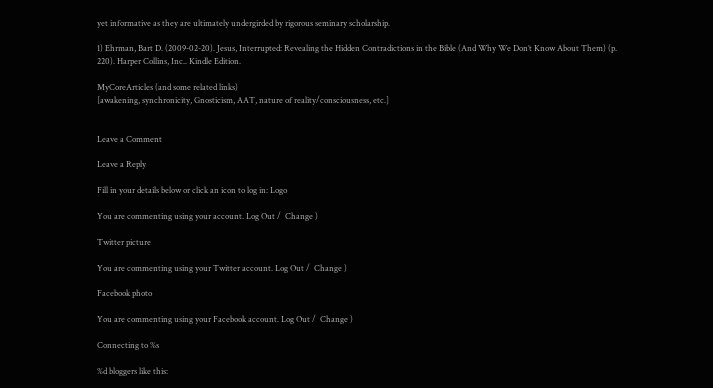yet informative as they are ultimately undergirded by rigorous seminary scholarship.

1) Ehrman, Bart D. (2009-02-20). Jesus, Interrupted: Revealing the Hidden Contradictions in the Bible (And Why We Don’t Know About Them) (p. 220). Harper Collins, Inc.. Kindle Edition.

MyCoreArticles (and some related links)
[awakening, synchronicity, Gnosticism, AAT, nature of reality/consciousness, etc.]


Leave a Comment

Leave a Reply

Fill in your details below or click an icon to log in: Logo

You are commenting using your account. Log Out /  Change )

Twitter picture

You are commenting using your Twitter account. Log Out /  Change )

Facebook photo

You are commenting using your Facebook account. Log Out /  Change )

Connecting to %s

%d bloggers like this: